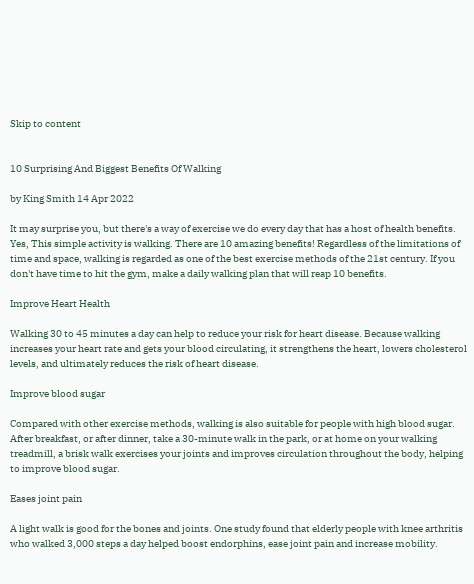Skip to content


10 Surprising And Biggest Benefits Of Walking

by King Smith 14 Apr 2022

It may surprise you, but there's a way of exercise we do every day that has a host of health benefits. Yes, This simple activity is walking. There are 10 amazing benefits! Regardless of the limitations of time and space, walking is regarded as one of the best exercise methods of the 21st century. If you don't have time to hit the gym, make a daily walking plan that will reap 10 benefits.

Improve Heart Health

Walking 30 to 45 minutes a day can help to reduce your risk for heart disease. Because walking increases your heart rate and gets your blood circulating, it strengthens the heart, lowers cholesterol levels, and ultimately reduces the risk of heart disease.

Improve blood sugar

Compared with other exercise methods, walking is also suitable for people with high blood sugar. After breakfast, or after dinner, take a 30-minute walk in the park, or at home on your walking treadmill, a brisk walk exercises your joints and improves circulation throughout the body, helping to improve blood sugar.

Eases joint pain

A light walk is good for the bones and joints. One study found that elderly people with knee arthritis who walked 3,000 steps a day helped boost endorphins, ease joint pain and increase mobility.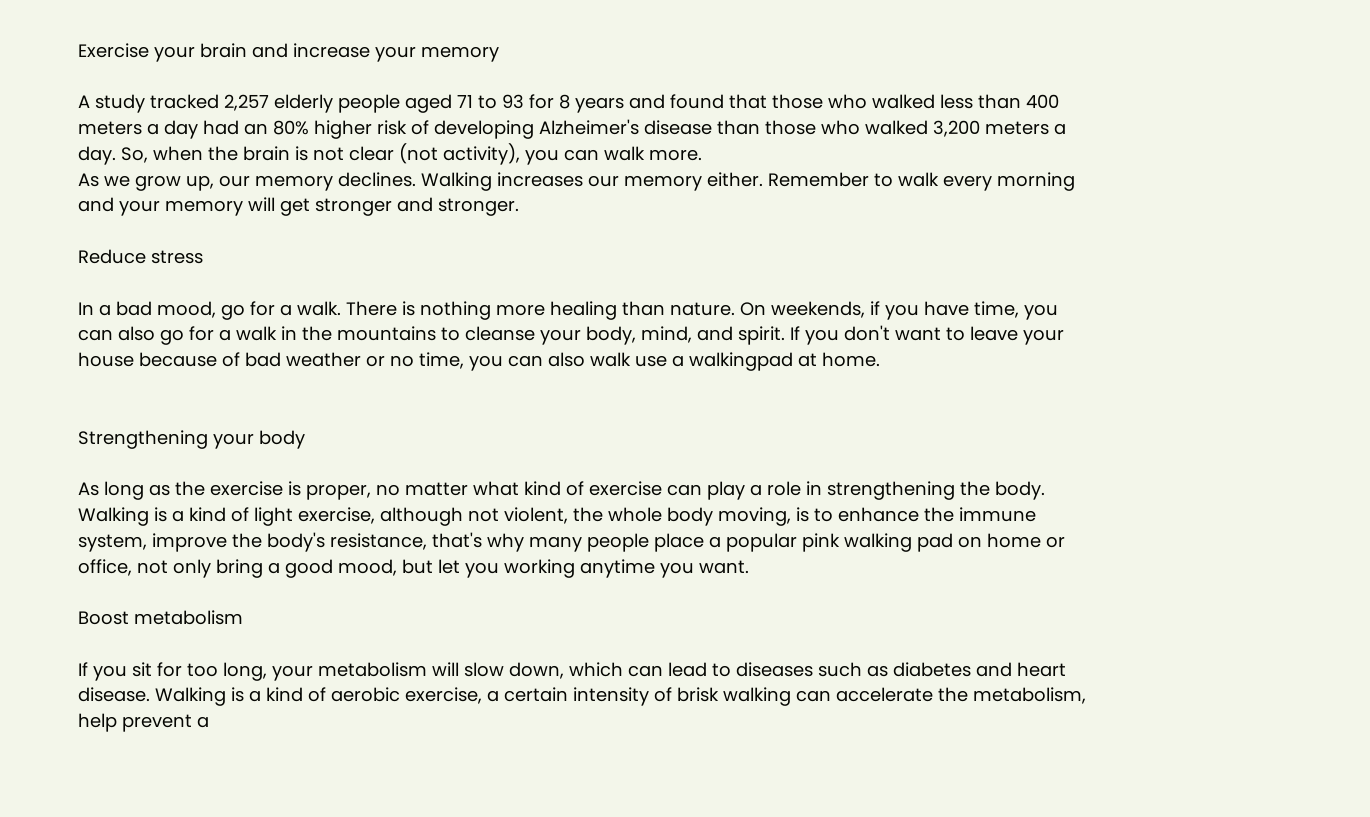Exercise your brain and increase your memory

A study tracked 2,257 elderly people aged 71 to 93 for 8 years and found that those who walked less than 400 meters a day had an 80% higher risk of developing Alzheimer's disease than those who walked 3,200 meters a day. So, when the brain is not clear (not activity), you can walk more.
As we grow up, our memory declines. Walking increases our memory either. Remember to walk every morning and your memory will get stronger and stronger.

Reduce stress

In a bad mood, go for a walk. There is nothing more healing than nature. On weekends, if you have time, you can also go for a walk in the mountains to cleanse your body, mind, and spirit. If you don't want to leave your house because of bad weather or no time, you can also walk use a walkingpad at home.


Strengthening your body

As long as the exercise is proper, no matter what kind of exercise can play a role in strengthening the body. Walking is a kind of light exercise, although not violent, the whole body moving, is to enhance the immune system, improve the body's resistance, that's why many people place a popular pink walking pad on home or office, not only bring a good mood, but let you working anytime you want.

Boost metabolism

If you sit for too long, your metabolism will slow down, which can lead to diseases such as diabetes and heart disease. Walking is a kind of aerobic exercise, a certain intensity of brisk walking can accelerate the metabolism, help prevent a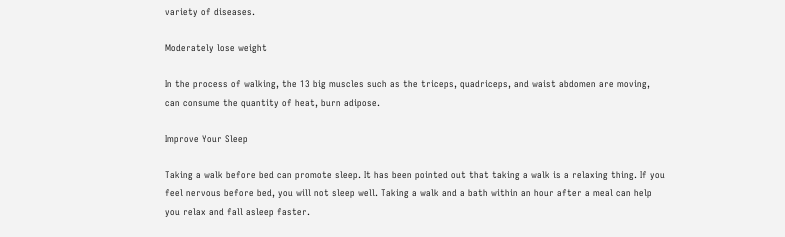variety of diseases.

Moderately lose weight

In the process of walking, the 13 big muscles such as the triceps, quadriceps, and waist abdomen are moving, can consume the quantity of heat, burn adipose.

Improve Your Sleep

Taking a walk before bed can promote sleep. It has been pointed out that taking a walk is a relaxing thing. If you feel nervous before bed, you will not sleep well. Taking a walk and a bath within an hour after a meal can help you relax and fall asleep faster.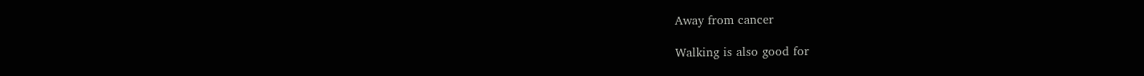Away from cancer

Walking is also good for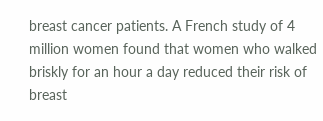breast cancer patients. A French study of 4 million women found that women who walked briskly for an hour a day reduced their risk of breast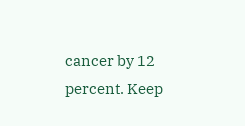cancer by 12 percent. Keep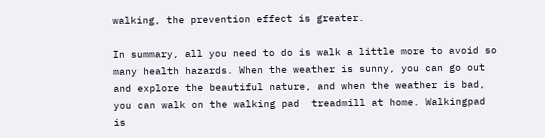walking, the prevention effect is greater.

In summary, all you need to do is walk a little more to avoid so many health hazards. When the weather is sunny, you can go out and explore the beautiful nature, and when the weather is bad, you can walk on the walking pad  treadmill at home. Walkingpad is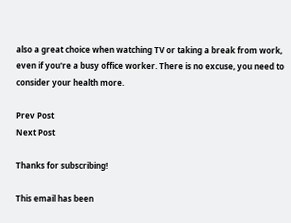also a great choice when watching TV or taking a break from work, even if you're a busy office worker. There is no excuse, you need to consider your health more.

Prev Post
Next Post

Thanks for subscribing!

This email has been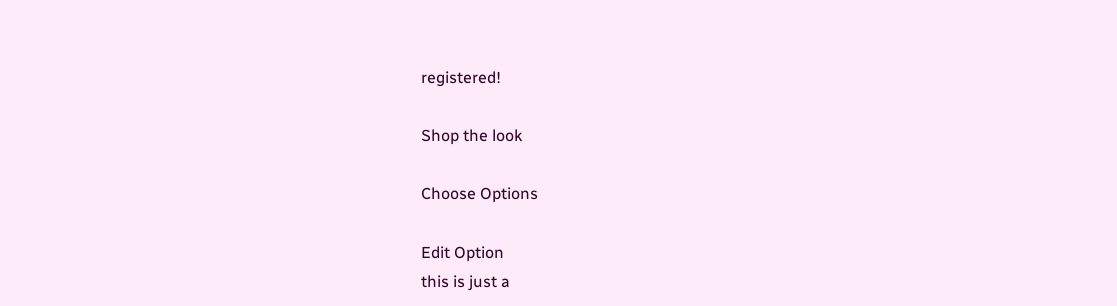registered!

Shop the look

Choose Options

Edit Option
this is just a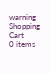warning
Shopping Cart
0 items